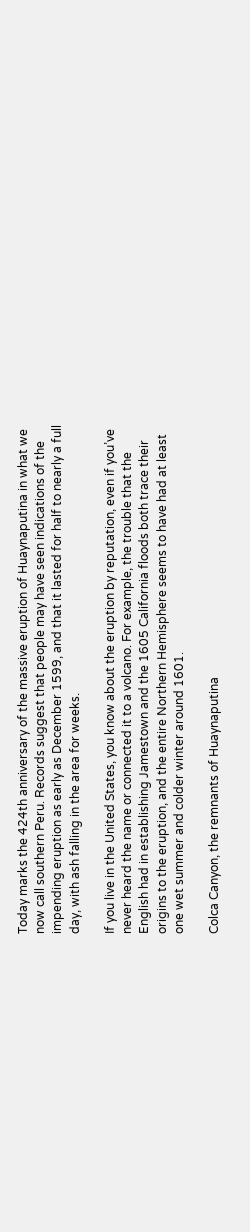Today marks the 424th anniversary of the massive eruption of Huaynaputina in what we now call southern Peru. Records suggest that people may have seen indications of the impending eruption as early as December 1599, and that it lasted for half to nearly a full day, with ash falling in the area for weeks.

If you live in the United States, you know about the eruption by reputation, even if you’ve never heard the name or connected it to a volcano. For example, the trouble that the English had in establishing Jamestown and the 1605 California floods both trace their origins to the eruption, and the entire Northern Hemisphere seems to have had at least one wet summer and colder winter around 1601.

Colca Canyon, the remnants of Huaynaputina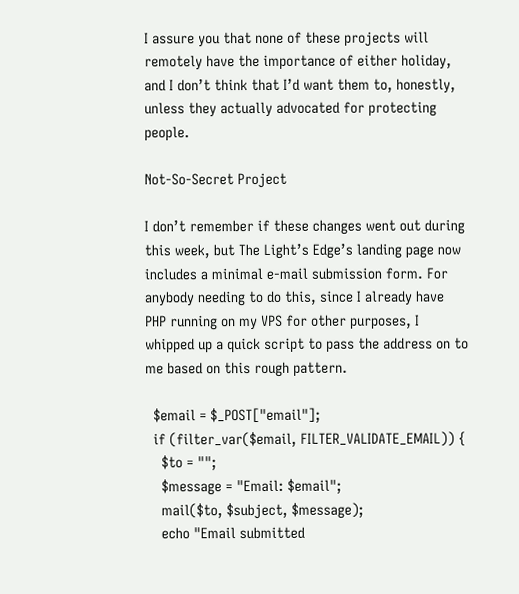I assure you that none of these projects will remotely have the importance of either holiday, and I don’t think that I’d want them to, honestly, unless they actually advocated for protecting people.

Not-So-Secret Project

I don’t remember if these changes went out during this week, but The Light’s Edge’s landing page now includes a minimal e-mail submission form. For anybody needing to do this, since I already have PHP running on my VPS for other purposes, I whipped up a quick script to pass the address on to me based on this rough pattern.

  $email = $_POST["email"];
  if (filter_var($email, FILTER_VALIDATE_EMAIL)) {
    $to = "";
    $message = "Email: $email";
    mail($to, $subject, $message);
    echo "Email submitted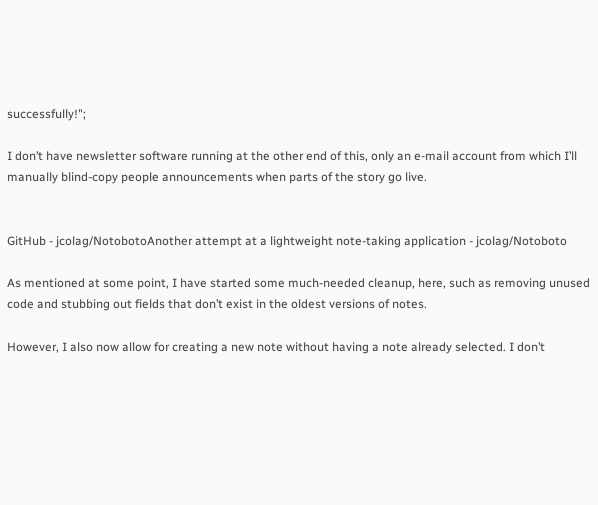successfully!";

I don’t have newsletter software running at the other end of this, only an e-mail account from which I’ll manually blind-copy people announcements when parts of the story go live.


GitHub - jcolag/NotobotoAnother attempt at a lightweight note-taking application - jcolag/Notoboto

As mentioned at some point, I have started some much-needed cleanup, here, such as removing unused code and stubbing out fields that don’t exist in the oldest versions of notes.

However, I also now allow for creating a new note without having a note already selected. I don’t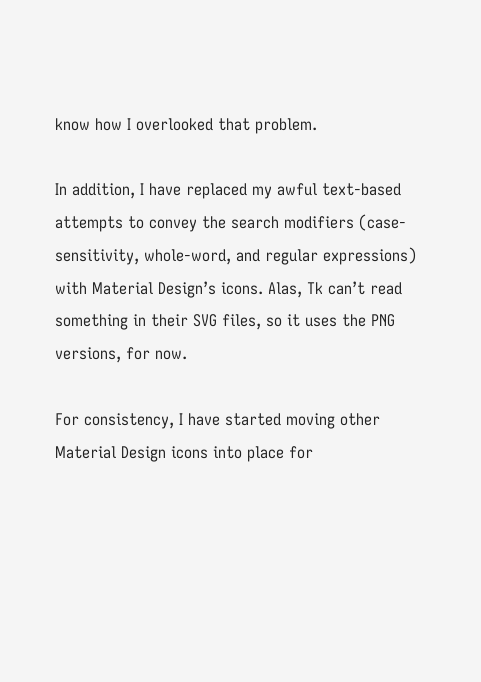know how I overlooked that problem.

In addition, I have replaced my awful text-based attempts to convey the search modifiers (case-sensitivity, whole-word, and regular expressions) with Material Design’s icons. Alas, Tk can’t read something in their SVG files, so it uses the PNG versions, for now.

For consistency, I have started moving other Material Design icons into place for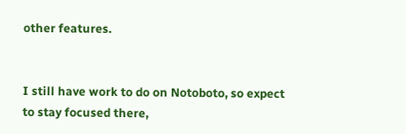other features.


I still have work to do on Notoboto, so expect to stay focused there,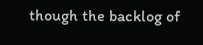though the backlog of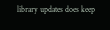library updates does keep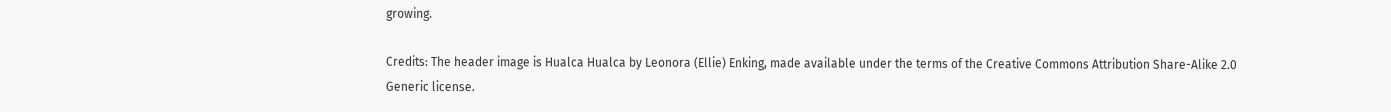growing.

Credits: The header image is Hualca Hualca by Leonora (Ellie) Enking, made available under the terms of the Creative Commons Attribution Share-Alike 2.0 Generic license.